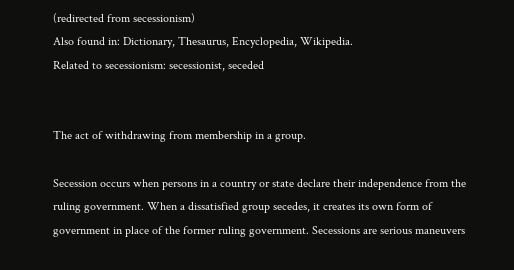(redirected from secessionism)
Also found in: Dictionary, Thesaurus, Encyclopedia, Wikipedia.
Related to secessionism: secessionist, seceded


The act of withdrawing from membership in a group.

Secession occurs when persons in a country or state declare their independence from the ruling government. When a dissatisfied group secedes, it creates its own form of government in place of the former ruling government. Secessions are serious maneuvers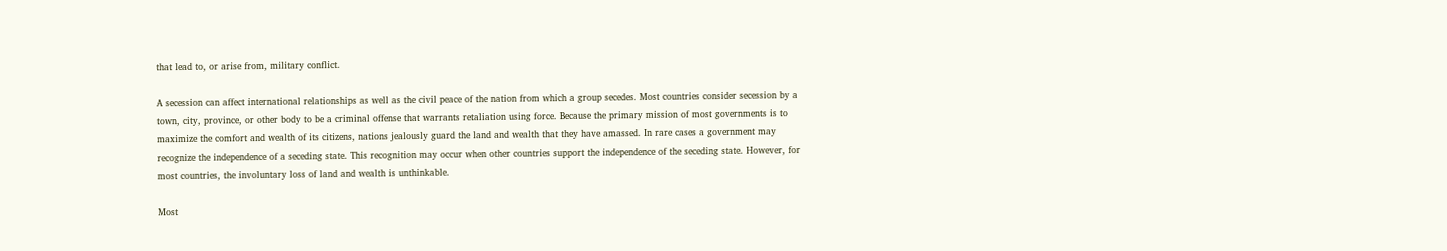that lead to, or arise from, military conflict.

A secession can affect international relationships as well as the civil peace of the nation from which a group secedes. Most countries consider secession by a town, city, province, or other body to be a criminal offense that warrants retaliation using force. Because the primary mission of most governments is to maximize the comfort and wealth of its citizens, nations jealously guard the land and wealth that they have amassed. In rare cases a government may recognize the independence of a seceding state. This recognition may occur when other countries support the independence of the seceding state. However, for most countries, the involuntary loss of land and wealth is unthinkable.

Most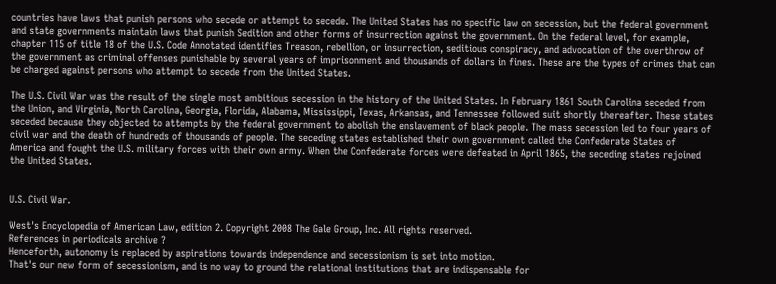countries have laws that punish persons who secede or attempt to secede. The United States has no specific law on secession, but the federal government and state governments maintain laws that punish Sedition and other forms of insurrection against the government. On the federal level, for example, chapter 115 of title 18 of the U.S. Code Annotated identifies Treason, rebellion, or insurrection, seditious conspiracy, and advocation of the overthrow of the government as criminal offenses punishable by several years of imprisonment and thousands of dollars in fines. These are the types of crimes that can be charged against persons who attempt to secede from the United States.

The U.S. Civil War was the result of the single most ambitious secession in the history of the United States. In February 1861 South Carolina seceded from the Union, and Virginia, North Carolina, Georgia, Florida, Alabama, Mississippi, Texas, Arkansas, and Tennessee followed suit shortly thereafter. These states seceded because they objected to attempts by the federal government to abolish the enslavement of black people. The mass secession led to four years of civil war and the death of hundreds of thousands of people. The seceding states established their own government called the Confederate States of America and fought the U.S. military forces with their own army. When the Confederate forces were defeated in April 1865, the seceding states rejoined the United States.


U.S. Civil War.

West's Encyclopedia of American Law, edition 2. Copyright 2008 The Gale Group, Inc. All rights reserved.
References in periodicals archive ?
Henceforth, autonomy is replaced by aspirations towards independence and secessionism is set into motion.
That's our new form of secessionism, and is no way to ground the relational institutions that are indispensable for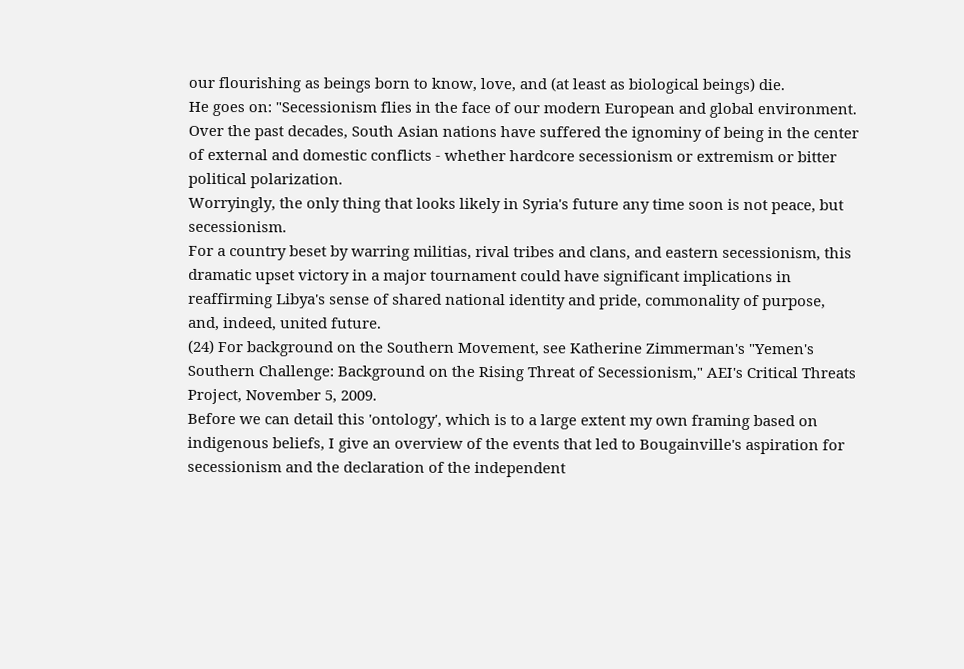our flourishing as beings born to know, love, and (at least as biological beings) die.
He goes on: "Secessionism flies in the face of our modern European and global environment.
Over the past decades, South Asian nations have suffered the ignominy of being in the center of external and domestic conflicts - whether hardcore secessionism or extremism or bitter political polarization.
Worryingly, the only thing that looks likely in Syria's future any time soon is not peace, but secessionism.
For a country beset by warring militias, rival tribes and clans, and eastern secessionism, this dramatic upset victory in a major tournament could have significant implications in reaffirming Libya's sense of shared national identity and pride, commonality of purpose, and, indeed, united future.
(24) For background on the Southern Movement, see Katherine Zimmerman's "Yemen's Southern Challenge: Background on the Rising Threat of Secessionism," AEI's Critical Threats Project, November 5, 2009.
Before we can detail this 'ontology', which is to a large extent my own framing based on indigenous beliefs, I give an overview of the events that led to Bougainville's aspiration for secessionism and the declaration of the independent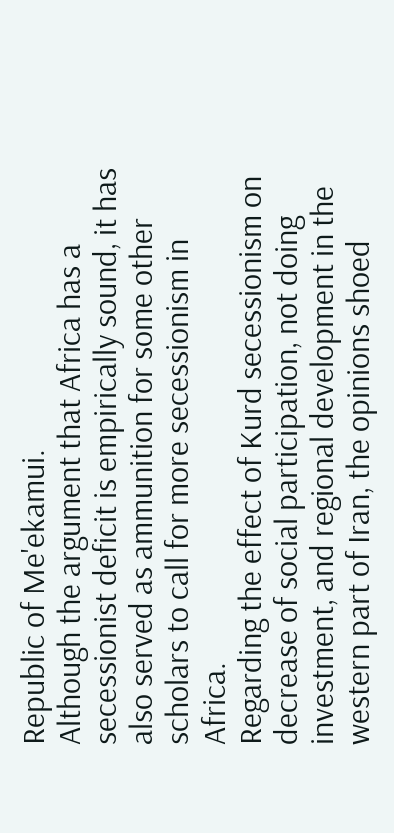Republic of Me'ekamui.
Although the argument that Africa has a secessionist deficit is empirically sound, it has also served as ammunition for some other scholars to call for more secessionism in Africa.
Regarding the effect of Kurd secessionism on decrease of social participation, not doing investment, and regional development in the western part of Iran, the opinions shoed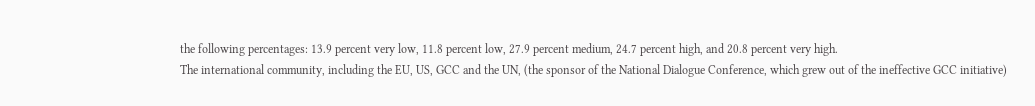the following percentages: 13.9 percent very low, 11.8 percent low, 27.9 percent medium, 24.7 percent high, and 20.8 percent very high.
The international community, including the EU, US, GCC and the UN, (the sponsor of the National Dialogue Conference, which grew out of the ineffective GCC initiative)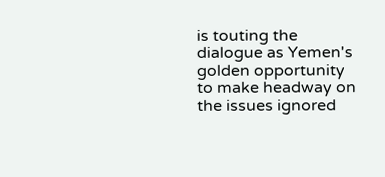is touting the dialogue as Yemen's golden opportunity to make headway on the issues ignored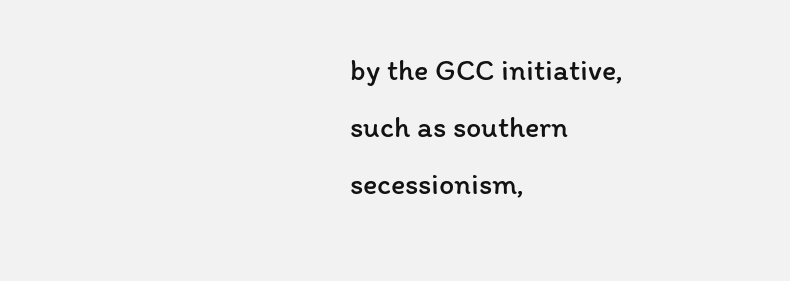by the GCC initiative, such as southern secessionism,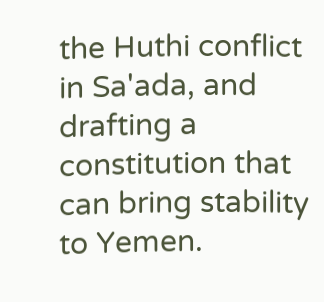the Huthi conflict in Sa'ada, and drafting a constitution that can bring stability to Yemen.